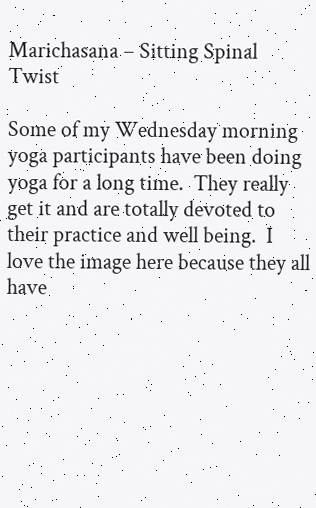Marichasana – Sitting Spinal Twist

Some of my Wednesday morning yoga participants have been doing yoga for a long time.  They really get it and are totally devoted to their practice and well being.  I love the image here because they all have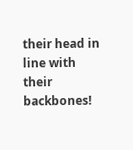their head in line with their backbones!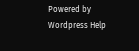Powered by Wordpress Help